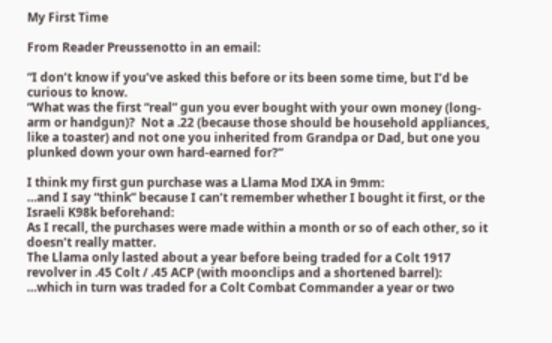My First Time

From Reader Preussenotto in an email:

“I don’t know if you’ve asked this before or its been some time, but I’d be curious to know.
“What was the first “real” gun you ever bought with your own money (long-arm or handgun)?  Not a .22 (because those should be household appliances, like a toaster) and not one you inherited from Grandpa or Dad, but one you plunked down your own hard-earned for?”

I think my first gun purchase was a Llama Mod IXA in 9mm:
…and I say “think” because I can’t remember whether I bought it first, or the Israeli K98k beforehand:
As I recall, the purchases were made within a month or so of each other, so it doesn’t really matter.
The Llama only lasted about a year before being traded for a Colt 1917 revolver in .45 Colt / .45 ACP (with moonclips and a shortened barrel):
…which in turn was traded for a Colt Combat Commander a year or two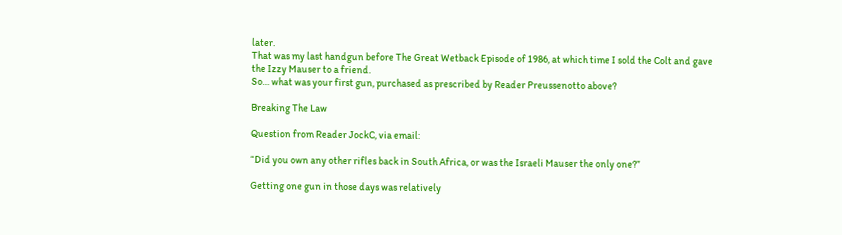later.
That was my last handgun before The Great Wetback Episode of 1986, at which time I sold the Colt and gave the Izzy Mauser to a friend.
So… what was your first gun, purchased as prescribed by Reader Preussenotto above?

Breaking The Law

Question from Reader JockC, via email:

“Did you own any other rifles back in South Africa, or was the Israeli Mauser the only one?”

Getting one gun in those days was relatively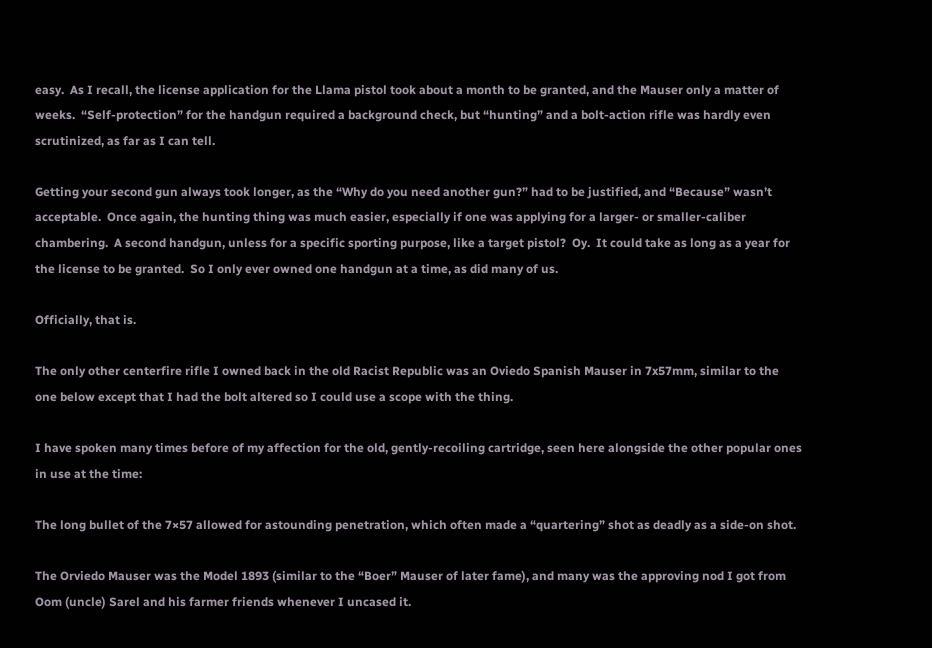easy.  As I recall, the license application for the Llama pistol took about a month to be granted, and the Mauser only a matter of weeks.  “Self-protection” for the handgun required a background check, but “hunting” and a bolt-action rifle was hardly even scrutinized, as far as I can tell.

Getting your second gun always took longer, as the “Why do you need another gun?” had to be justified, and “Because” wasn’t acceptable.  Once again, the hunting thing was much easier, especially if one was applying for a larger- or smaller-caliber chambering.  A second handgun, unless for a specific sporting purpose, like a target pistol?  Oy.  It could take as long as a year for the license to be granted.  So I only ever owned one handgun at a time, as did many of us.

Officially, that is.

The only other centerfire rifle I owned back in the old Racist Republic was an Oviedo Spanish Mauser in 7x57mm, similar to the one below except that I had the bolt altered so I could use a scope with the thing.

I have spoken many times before of my affection for the old, gently-recoiling cartridge, seen here alongside the other popular ones in use at the time:

The long bullet of the 7×57 allowed for astounding penetration, which often made a “quartering” shot as deadly as a side-on shot.

The Orviedo Mauser was the Model 1893 (similar to the “Boer” Mauser of later fame), and many was the approving nod I got from Oom (uncle) Sarel and his farmer friends whenever I uncased it.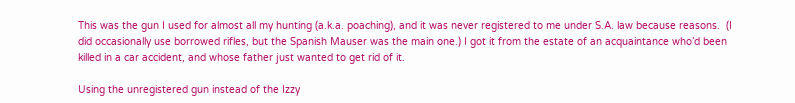This was the gun I used for almost all my hunting (a.k.a. poaching), and it was never registered to me under S.A. law because reasons.  (I did occasionally use borrowed rifles, but the Spanish Mauser was the main one.) I got it from the estate of an acquaintance who’d been killed in a car accident, and whose father just wanted to get rid of it.

Using the unregistered gun instead of the Izzy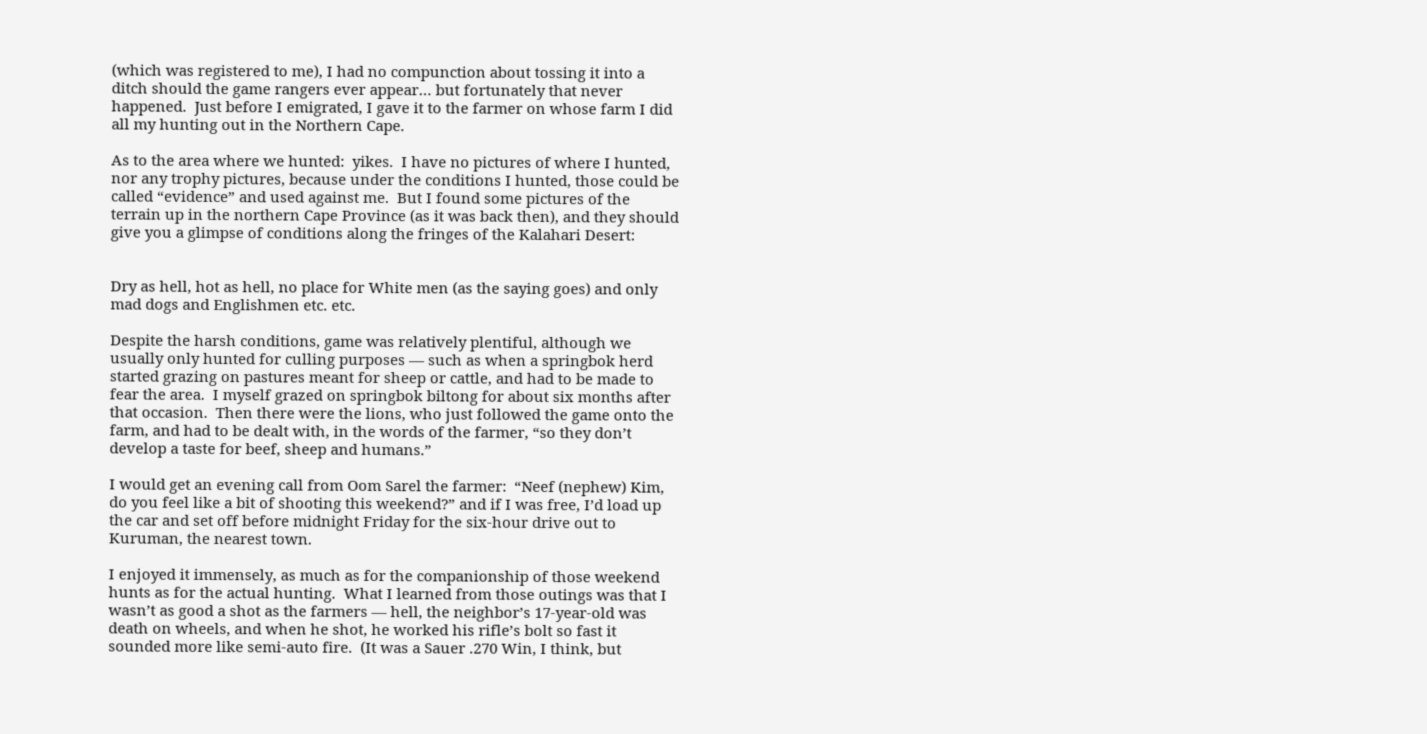(which was registered to me), I had no compunction about tossing it into a ditch should the game rangers ever appear… but fortunately that never happened.  Just before I emigrated, I gave it to the farmer on whose farm I did all my hunting out in the Northern Cape.

As to the area where we hunted:  yikes.  I have no pictures of where I hunted, nor any trophy pictures, because under the conditions I hunted, those could be called “evidence” and used against me.  But I found some pictures of the terrain up in the northern Cape Province (as it was back then), and they should give you a glimpse of conditions along the fringes of the Kalahari Desert:


Dry as hell, hot as hell, no place for White men (as the saying goes) and only mad dogs and Englishmen etc. etc.

Despite the harsh conditions, game was relatively plentiful, although we usually only hunted for culling purposes — such as when a springbok herd started grazing on pastures meant for sheep or cattle, and had to be made to fear the area.  I myself grazed on springbok biltong for about six months after that occasion.  Then there were the lions, who just followed the game onto the farm, and had to be dealt with, in the words of the farmer, “so they don’t develop a taste for beef, sheep and humans.”

I would get an evening call from Oom Sarel the farmer:  “Neef (nephew) Kim, do you feel like a bit of shooting this weekend?” and if I was free, I’d load up the car and set off before midnight Friday for the six-hour drive out to Kuruman, the nearest town.

I enjoyed it immensely, as much as for the companionship of those weekend hunts as for the actual hunting.  What I learned from those outings was that I wasn’t as good a shot as the farmers — hell, the neighbor’s 17-year-old was death on wheels, and when he shot, he worked his rifle’s bolt so fast it sounded more like semi-auto fire.  (It was a Sauer .270 Win, I think, but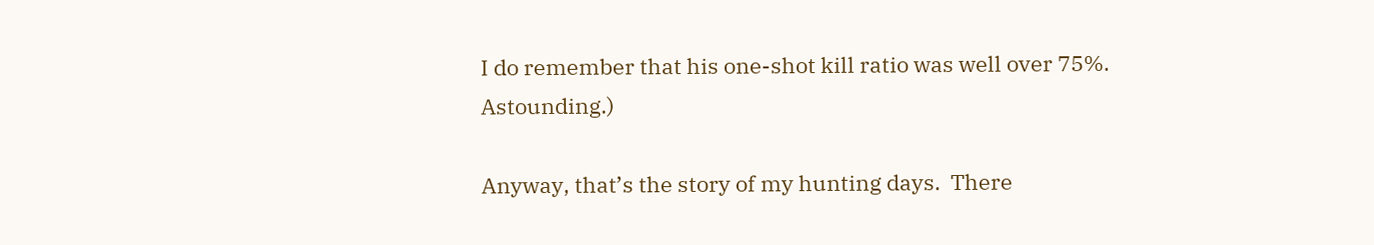I do remember that his one-shot kill ratio was well over 75%.  Astounding.)

Anyway, that’s the story of my hunting days.  There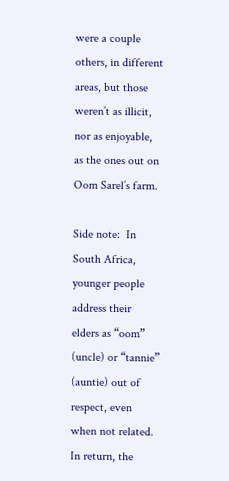were a couple others, in different areas, but those weren’t as illicit, nor as enjoyable, as the ones out on Oom Sarel’s farm.

Side note:  In South Africa, younger people address their elders as “oom” (uncle) or “tannie” (auntie) out of respect, even when not related.  In return, the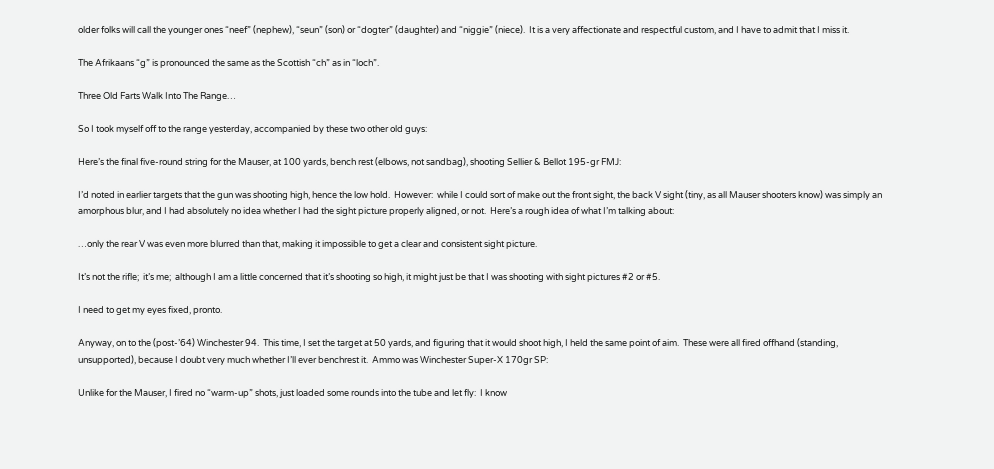older folks will call the younger ones “neef” (nephew), “seun” (son) or “dogter” (daughter) and “niggie” (niece).  It is a very affectionate and respectful custom, and I have to admit that I miss it.

The Afrikaans “g” is pronounced the same as the Scottish “ch” as in “loch”.

Three Old Farts Walk Into The Range…

So I took myself off to the range yesterday, accompanied by these two other old guys:

Here’s the final five-round string for the Mauser, at 100 yards, bench rest (elbows, not sandbag), shooting Sellier & Bellot 195-gr FMJ:

I’d noted in earlier targets that the gun was shooting high, hence the low hold.  However:  while I could sort of make out the front sight, the back V sight (tiny, as all Mauser shooters know) was simply an amorphous blur, and I had absolutely no idea whether I had the sight picture properly aligned, or not.  Here’s a rough idea of what I’m talking about:

…only the rear V was even more blurred than that, making it impossible to get a clear and consistent sight picture.

It’s not the rifle;  it’s me;  although I am a little concerned that it’s shooting so high, it might just be that I was shooting with sight pictures #2 or #5.

I need to get my eyes fixed, pronto.

Anyway, on to the (post-’64) Winchester 94.  This time, I set the target at 50 yards, and figuring that it would shoot high, I held the same point of aim.  These were all fired offhand (standing, unsupported), because I doubt very much whether I’ll ever benchrest it.  Ammo was Winchester Super-X 170gr SP:

Unlike for the Mauser, I fired no “warm-up” shots, just loaded some rounds into the tube and let fly:  I know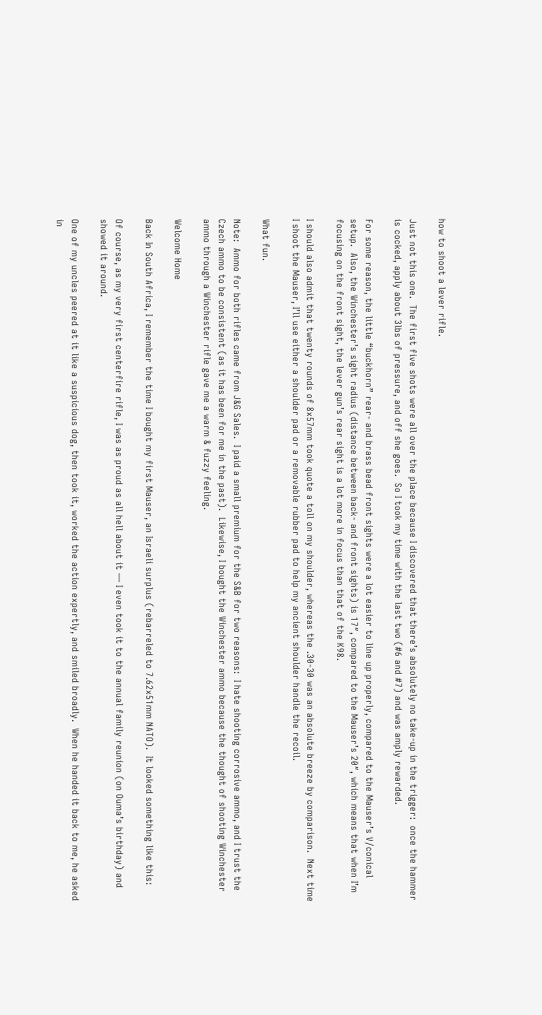how to shoot a lever rifle.

Just not this one.  The first five shots were all over the place because I discovered that there’s absolutely no take-up in the trigger:  once the hammer is cocked, apply about 3lbs of pressure, and off she goes.  So I took my time with the last two (#6 and #7) and was amply rewarded.

For some reason, the little “buckhorn” rear- and brass bead front sights were a lot easier to line up properly, compared to the Mauser’s V/conical setup.  Also, the Winchester’s sight radius (distance between back- and front sights) is 17″, compared to the Mauser’s 20″, which means that when I’m focusing on the front sight, the lever gun’s rear sight is a lot more in focus than that of the K98.

I should also admit that twenty rounds of 8x57mm took quote a toll on my shoulder, whereas the .30-30 was an absolute breeze by comparison.  Next time I shoot the Mauser, I’ll use either a shoulder pad or a removable rubber pad to help my ancient shoulder handle the recoil.

What fun.

Note:  Ammo for both rifles came from J&G Sales.  I paid a small premium for the S&B for two reasons:  I hate shooting corrosive ammo, and I trust the Czech ammo to be consistent (as it has been for me in the past).  Likewise, I bought the Winchester ammo because the thought of shooting Winchester ammo through a Winchester rifle gave me a warm & fuzzy feeling.

Welcome Home

Back In South Africa, I remember the time I bought my first Mauser, an Israeli surplus (rebarreled to 7.62x51mm NATO).  It looked something like this:

Of course, as my very first centerfire rifle, I was as proud as all hell about it — I even took it to the annual family reunion (on Ouma’s birthday) and showed it around.

One of my uncles peered at it like a suspicious dog, then took it, worked the action expertly, and smiled broadly.  When he handed it back to me, he asked in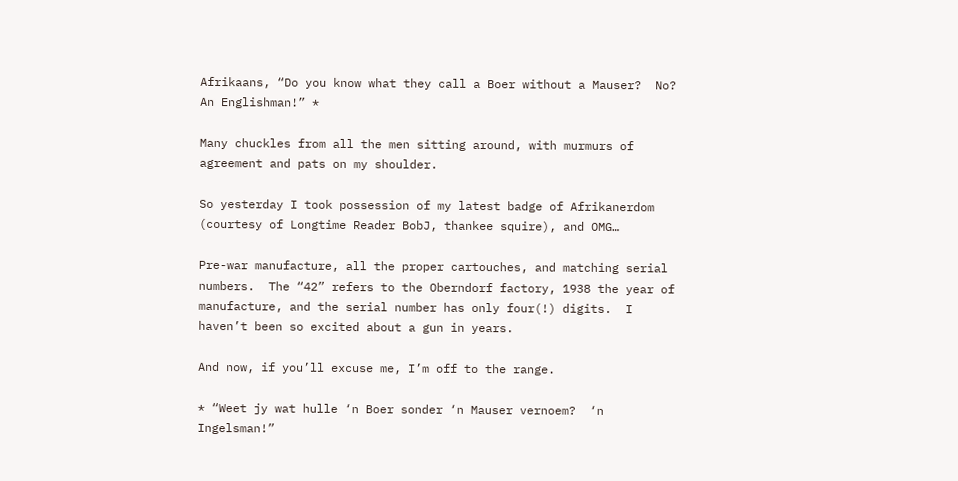Afrikaans, “Do you know what they call a Boer without a Mauser?  No?  An Englishman!” *

Many chuckles from all the men sitting around, with murmurs of agreement and pats on my shoulder.

So yesterday I took possession of my latest badge of Afrikanerdom (courtesy of Longtime Reader BobJ, thankee squire), and OMG…

Pre-war manufacture, all the proper cartouches, and matching serial numbers.  The “42” refers to the Oberndorf factory, 1938 the year of manufacture, and the serial number has only four(!) digits.  I haven’t been so excited about a gun in years.

And now, if you’ll excuse me, I’m off to the range.

* “Weet jy wat hulle ‘n Boer sonder ‘n Mauser vernoem?  ‘n Ingelsman!”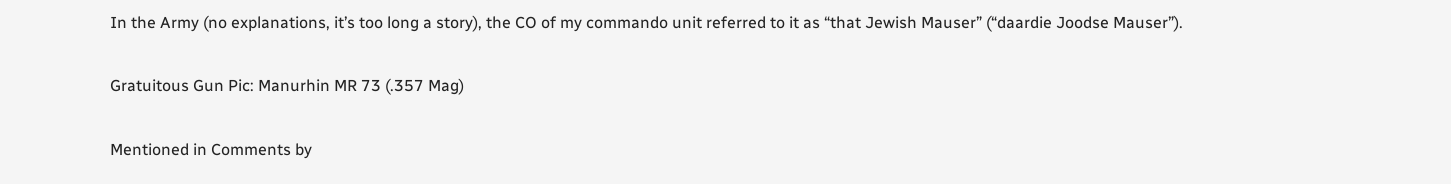In the Army (no explanations, it’s too long a story), the CO of my commando unit referred to it as “that Jewish Mauser” (“daardie Joodse Mauser”).

Gratuitous Gun Pic: Manurhin MR 73 (.357 Mag)

Mentioned in Comments by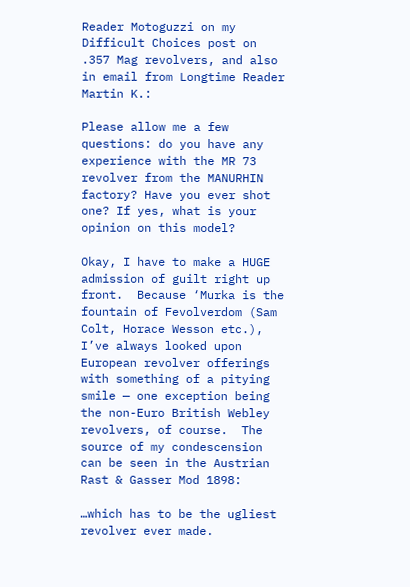Reader Motoguzzi on my Difficult Choices post on .357 Mag revolvers, and also in email from Longtime Reader Martin K.:

Please allow me a few questions: do you have any experience with the MR 73 revolver from the MANURHIN factory? Have you ever shot one? If yes, what is your opinion on this model?

Okay, I have to make a HUGE admission of guilt right up front.  Because ‘Murka is the fountain of Fevolverdom (Sam Colt, Horace Wesson etc.), I’ve always looked upon European revolver offerings with something of a pitying smile — one exception being the non-Euro British Webley revolvers, of course.  The source of my condescension can be seen in the Austrian Rast & Gasser Mod 1898:

…which has to be the ugliest revolver ever made.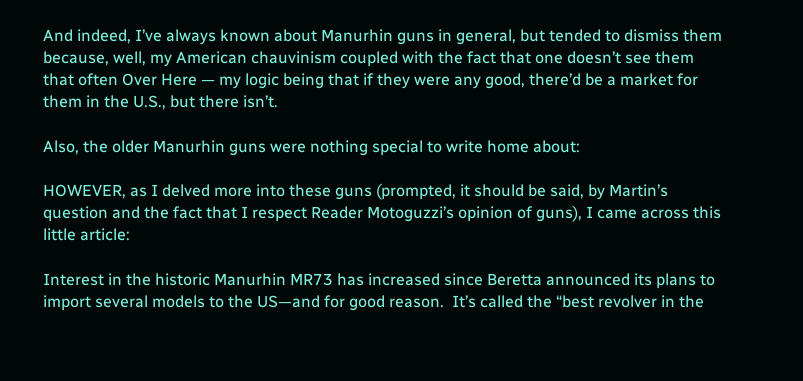And indeed, I’ve always known about Manurhin guns in general, but tended to dismiss them because, well, my American chauvinism coupled with the fact that one doesn’t see them that often Over Here — my logic being that if they were any good, there’d be a market for them in the U.S., but there isn’t.

Also, the older Manurhin guns were nothing special to write home about:

HOWEVER, as I delved more into these guns (prompted, it should be said, by Martin’s question and the fact that I respect Reader Motoguzzi’s opinion of guns), I came across this little article:

Interest in the historic Manurhin MR73 has increased since Beretta announced its plans to import several models to the US—and for good reason.  It’s called the “best revolver in the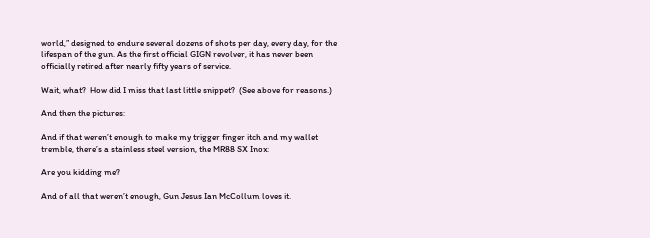world,” designed to endure several dozens of shots per day, every day, for the lifespan of the gun. As the first official GIGN revolver, it has never been officially retired after nearly fifty years of service.

Wait, what?  How did I miss that last little snippet?  (See above for reasons.)

And then the pictures:

And if that weren’t enough to make my trigger finger itch and my wallet tremble, there’s a stainless steel version, the MR88 SX Inox:

Are you kidding me?

And of all that weren’t enough, Gun Jesus Ian McCollum loves it.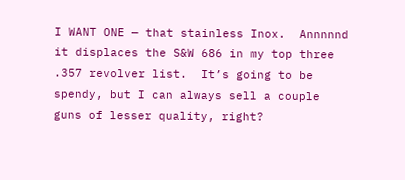I WANT ONE — that stainless Inox.  Annnnnd it displaces the S&W 686 in my top three .357 revolver list.  It’s going to be spendy, but I can always sell a couple guns of lesser quality, right?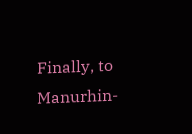Finally, to Manurhin-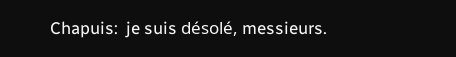Chapuis:  je suis désolé, messieurs.